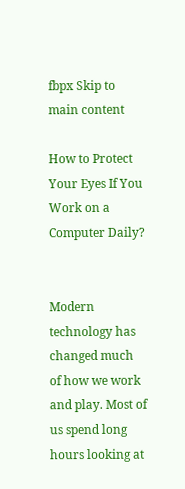fbpx Skip to main content

How to Protect Your Eyes If You Work on a Computer Daily?


Modern technology has changed much of how we work and play. Most of us spend long hours looking at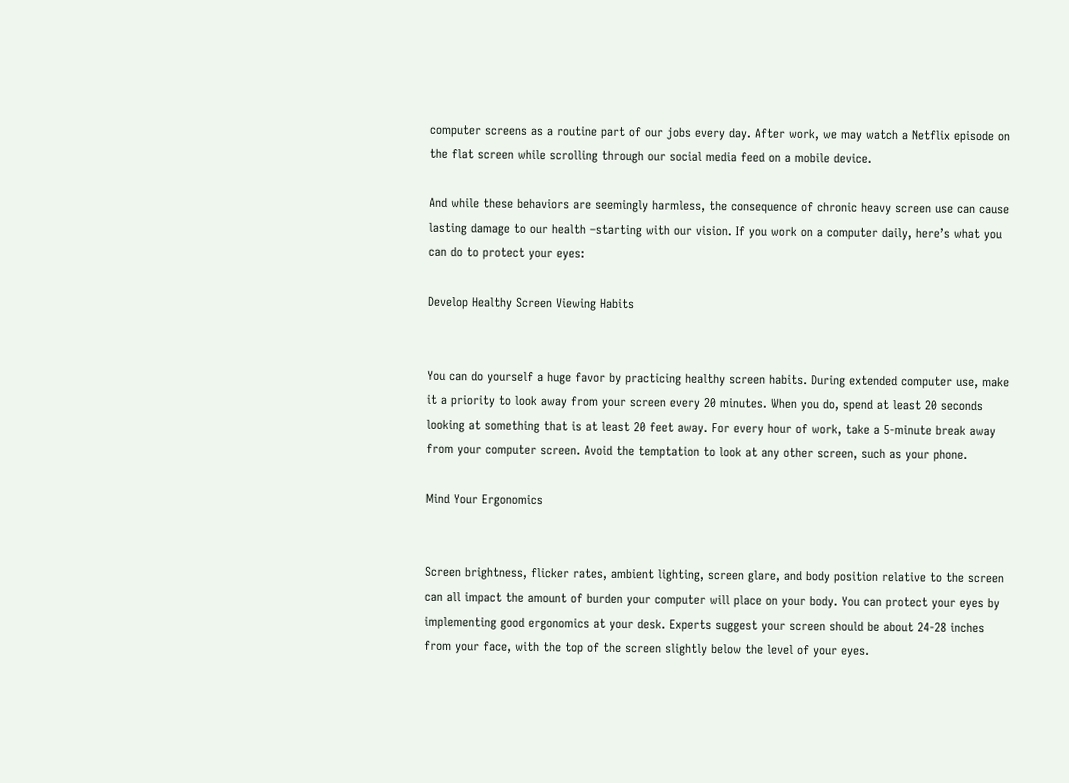computer screens as a routine part of our jobs every day. After work, we may watch a Netflix episode on the flat screen while scrolling through our social media feed on a mobile device.

And while these behaviors are seemingly harmless, the consequence of chronic heavy screen use can cause lasting damage to our health –starting with our vision. If you work on a computer daily, here’s what you can do to protect your eyes:

Develop Healthy Screen Viewing Habits


You can do yourself a huge favor by practicing healthy screen habits. During extended computer use, make it a priority to look away from your screen every 20 minutes. When you do, spend at least 20 seconds looking at something that is at least 20 feet away. For every hour of work, take a 5-minute break away from your computer screen. Avoid the temptation to look at any other screen, such as your phone.

Mind Your Ergonomics


Screen brightness, flicker rates, ambient lighting, screen glare, and body position relative to the screen can all impact the amount of burden your computer will place on your body. You can protect your eyes by implementing good ergonomics at your desk. Experts suggest your screen should be about 24-28 inches from your face, with the top of the screen slightly below the level of your eyes.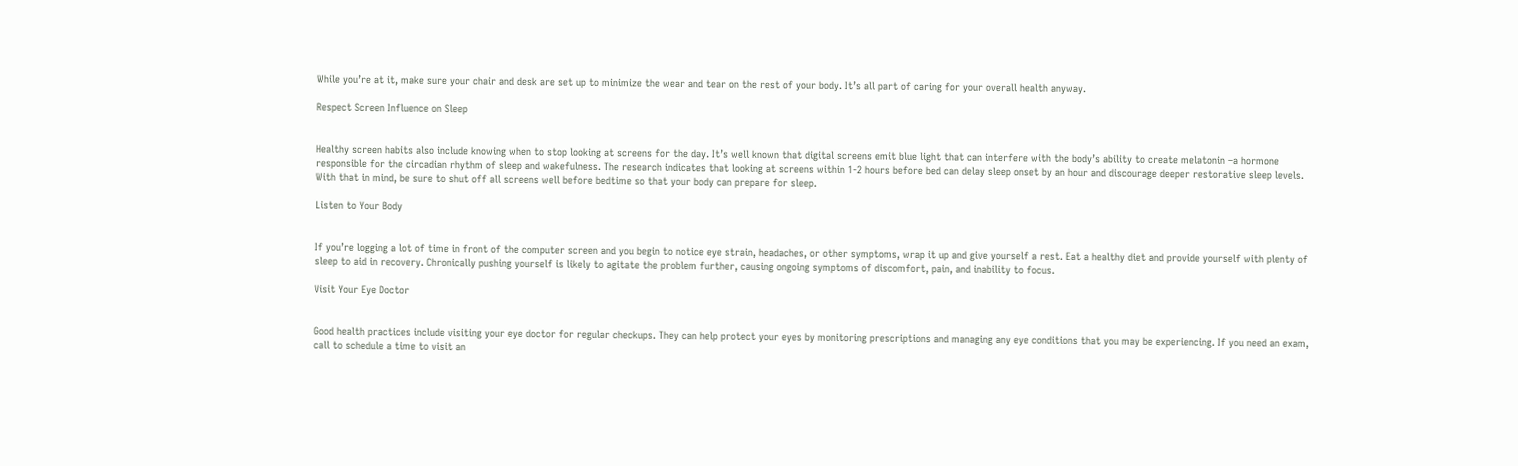While you’re at it, make sure your chair and desk are set up to minimize the wear and tear on the rest of your body. It’s all part of caring for your overall health anyway.

Respect Screen Influence on Sleep


Healthy screen habits also include knowing when to stop looking at screens for the day. It’s well known that digital screens emit blue light that can interfere with the body’s ability to create melatonin –a hormone responsible for the circadian rhythm of sleep and wakefulness. The research indicates that looking at screens within 1-2 hours before bed can delay sleep onset by an hour and discourage deeper restorative sleep levels. With that in mind, be sure to shut off all screens well before bedtime so that your body can prepare for sleep.

Listen to Your Body


If you’re logging a lot of time in front of the computer screen and you begin to notice eye strain, headaches, or other symptoms, wrap it up and give yourself a rest. Eat a healthy diet and provide yourself with plenty of sleep to aid in recovery. Chronically pushing yourself is likely to agitate the problem further, causing ongoing symptoms of discomfort, pain, and inability to focus.

Visit Your Eye Doctor


Good health practices include visiting your eye doctor for regular checkups. They can help protect your eyes by monitoring prescriptions and managing any eye conditions that you may be experiencing. If you need an exam, call to schedule a time to visit an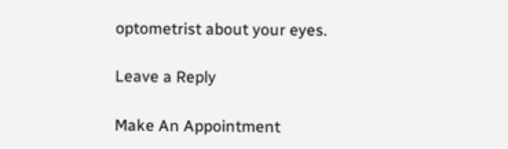optometrist about your eyes.

Leave a Reply

Make An Appointment